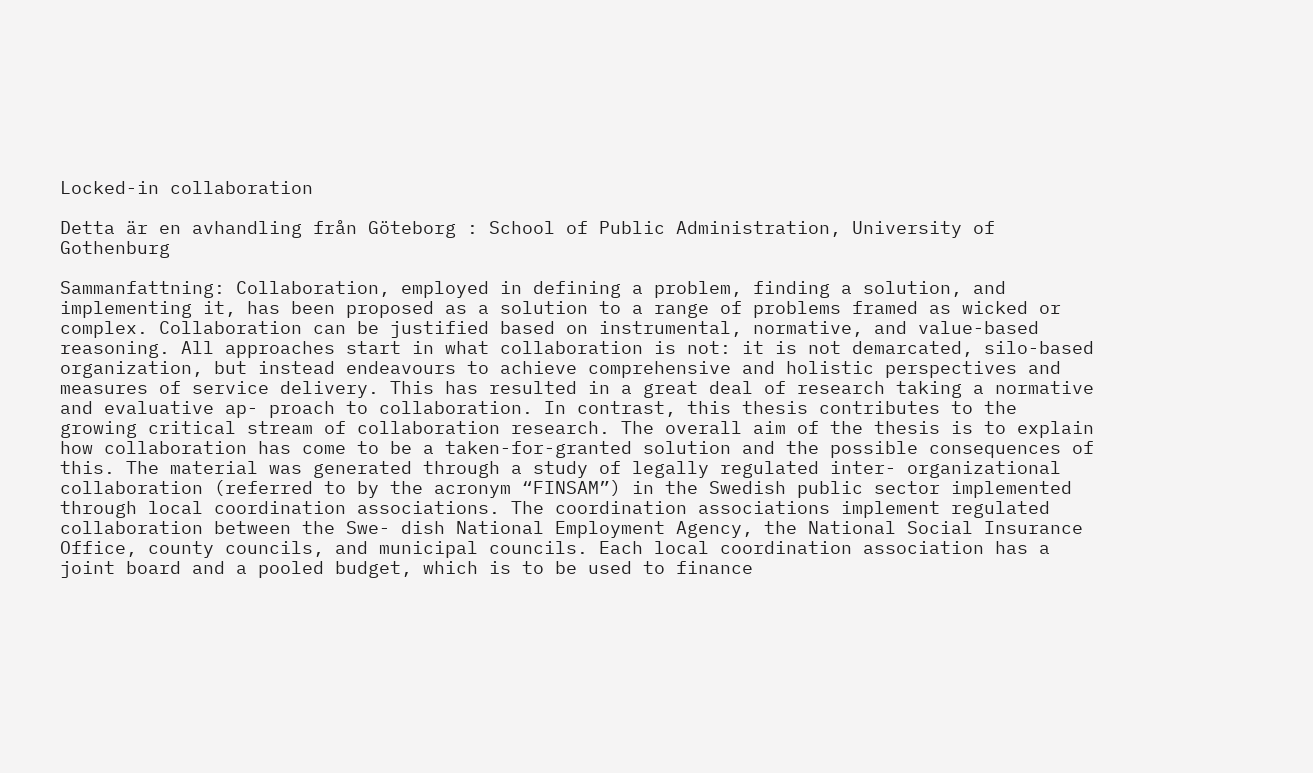Locked-in collaboration

Detta är en avhandling från Göteborg : School of Public Administration, University of Gothenburg

Sammanfattning: Collaboration, employed in defining a problem, finding a solution, and implementing it, has been proposed as a solution to a range of problems framed as wicked or complex. Collaboration can be justified based on instrumental, normative, and value-based reasoning. All approaches start in what collaboration is not: it is not demarcated, silo-based organization, but instead endeavours to achieve comprehensive and holistic perspectives and measures of service delivery. This has resulted in a great deal of research taking a normative and evaluative ap- proach to collaboration. In contrast, this thesis contributes to the growing critical stream of collaboration research. The overall aim of the thesis is to explain how collaboration has come to be a taken-for-granted solution and the possible consequences of this. The material was generated through a study of legally regulated inter- organizational collaboration (referred to by the acronym “FINSAM”) in the Swedish public sector implemented through local coordination associations. The coordination associations implement regulated collaboration between the Swe- dish National Employment Agency, the National Social Insurance Office, county councils, and municipal councils. Each local coordination association has a joint board and a pooled budget, which is to be used to finance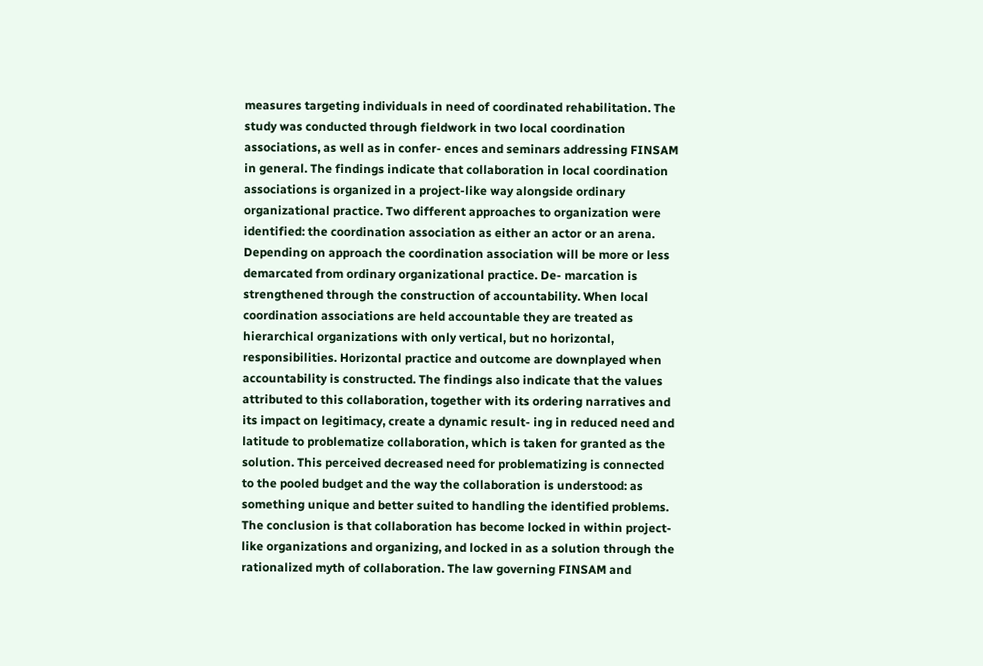measures targeting individuals in need of coordinated rehabilitation. The study was conducted through fieldwork in two local coordination associations, as well as in confer- ences and seminars addressing FINSAM in general. The findings indicate that collaboration in local coordination associations is organized in a project-like way alongside ordinary organizational practice. Two different approaches to organization were identified: the coordination association as either an actor or an arena. Depending on approach the coordination association will be more or less demarcated from ordinary organizational practice. De- marcation is strengthened through the construction of accountability. When local coordination associations are held accountable they are treated as hierarchical organizations with only vertical, but no horizontal, responsibilities. Horizontal practice and outcome are downplayed when accountability is constructed. The findings also indicate that the values attributed to this collaboration, together with its ordering narratives and its impact on legitimacy, create a dynamic result- ing in reduced need and latitude to problematize collaboration, which is taken for granted as the solution. This perceived decreased need for problematizing is connected to the pooled budget and the way the collaboration is understood: as something unique and better suited to handling the identified problems. The conclusion is that collaboration has become locked in within project-like organizations and organizing, and locked in as a solution through the rationalized myth of collaboration. The law governing FINSAM and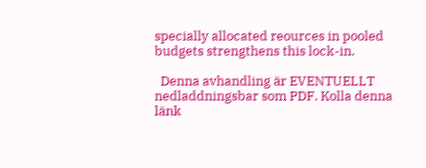specially allocated reources in pooled budgets strengthens this lock-in.

  Denna avhandling är EVENTUELLT nedladdningsbar som PDF. Kolla denna länk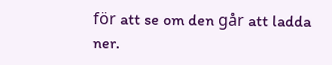för att se om den går att ladda ner.